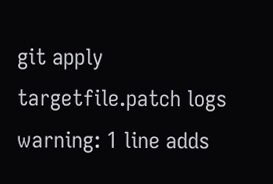git apply targetfile.patch logs warning: 1 line adds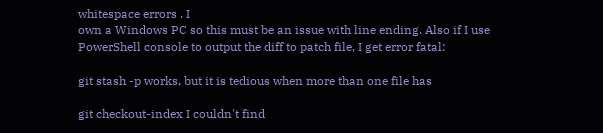whitespace errors . I
own a Windows PC so this must be an issue with line ending. Also if I use
PowerShell console to output the diff to patch file, I get error fatal:

git stash -p works, but it is tedious when more than one file has

git checkout-index I couldn't find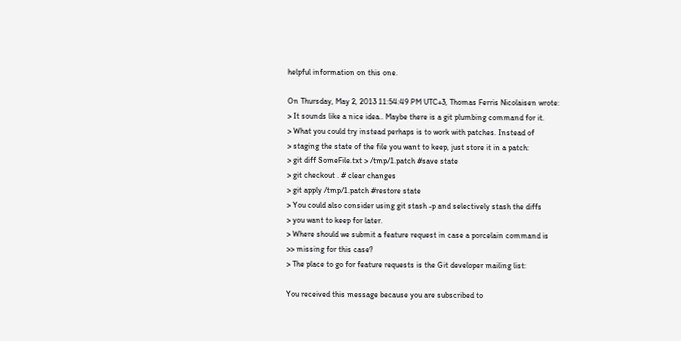helpful information on this one.

On Thursday, May 2, 2013 11:54:49 PM UTC+3, Thomas Ferris Nicolaisen wrote:
> It sounds like a nice idea.. Maybe there is a git plumbing command for it.
> What you could try instead perhaps is to work with patches. Instead of
> staging the state of the file you want to keep, just store it in a patch:
> git diff SomeFile.txt > /tmp/1.patch #save state
> git checkout . # clear changes
> git apply /tmp/1.patch #restore state
> You could also consider using git stash -p and selectively stash the diffs
> you want to keep for later.
> Where should we submit a feature request in case a porcelain command is
>> missing for this case?
> The place to go for feature requests is the Git developer mailing list:

You received this message because you are subscribed to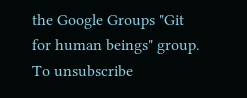the Google Groups "Git
for human beings" group.
To unsubscribe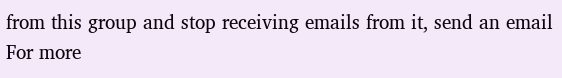from this group and stop receiving emails from it, send an email
For more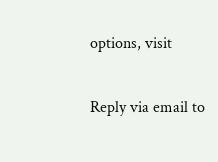options, visit

Reply via email to